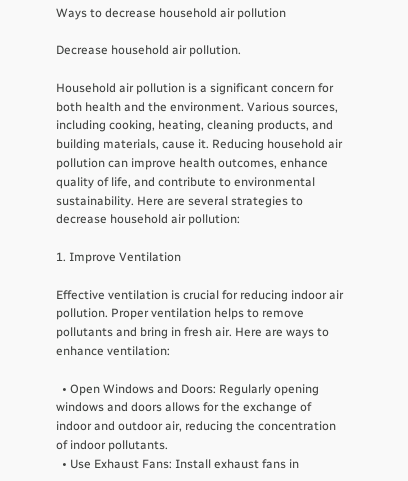Ways to decrease household air pollution

Decrease household air pollution.

Household air pollution is a significant concern for both health and the environment. Various sources, including cooking, heating, cleaning products, and building materials, cause it. Reducing household air pollution can improve health outcomes, enhance quality of life, and contribute to environmental sustainability. Here are several strategies to decrease household air pollution:

1. Improve Ventilation

Effective ventilation is crucial for reducing indoor air pollution. Proper ventilation helps to remove pollutants and bring in fresh air. Here are ways to enhance ventilation:

  • Open Windows and Doors: Regularly opening windows and doors allows for the exchange of indoor and outdoor air, reducing the concentration of indoor pollutants.
  • Use Exhaust Fans: Install exhaust fans in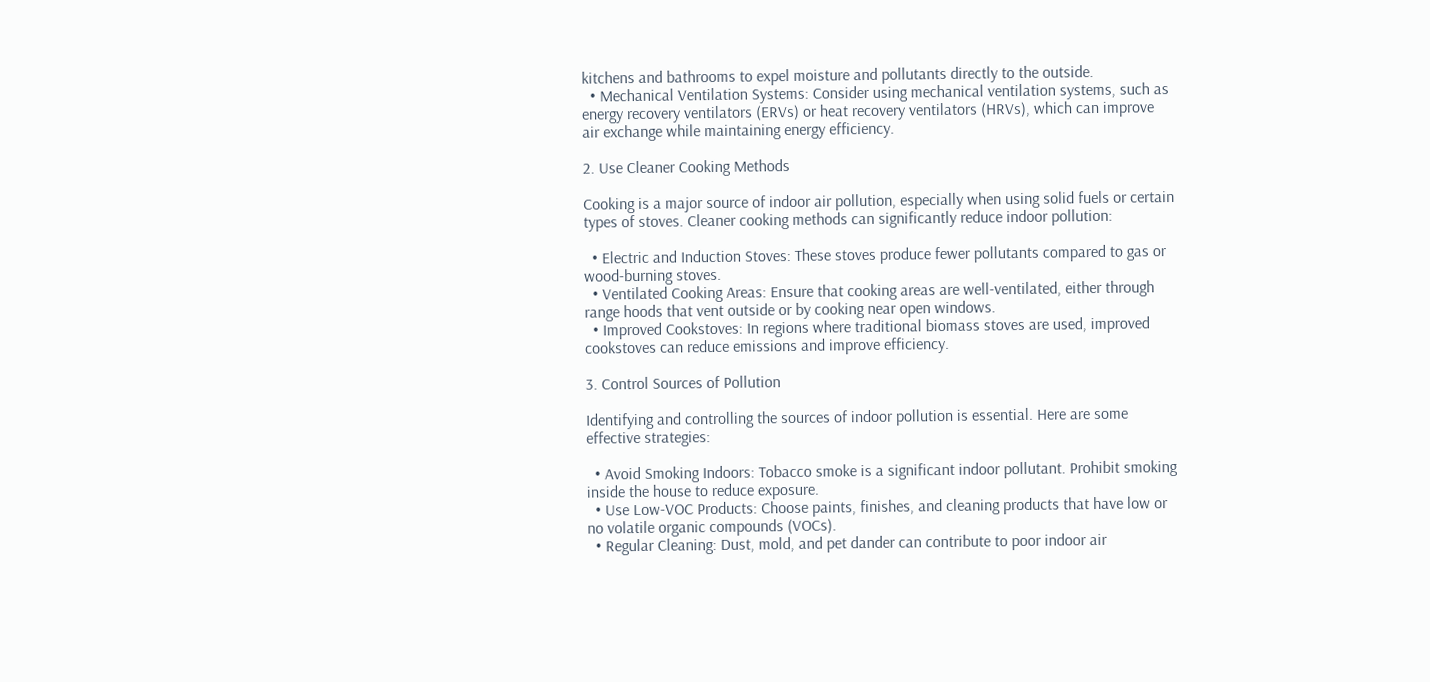kitchens and bathrooms to expel moisture and pollutants directly to the outside.
  • Mechanical Ventilation Systems: Consider using mechanical ventilation systems, such as energy recovery ventilators (ERVs) or heat recovery ventilators (HRVs), which can improve air exchange while maintaining energy efficiency.

2. Use Cleaner Cooking Methods

Cooking is a major source of indoor air pollution, especially when using solid fuels or certain types of stoves. Cleaner cooking methods can significantly reduce indoor pollution:

  • Electric and Induction Stoves: These stoves produce fewer pollutants compared to gas or wood-burning stoves.
  • Ventilated Cooking Areas: Ensure that cooking areas are well-ventilated, either through range hoods that vent outside or by cooking near open windows.
  • Improved Cookstoves: In regions where traditional biomass stoves are used, improved cookstoves can reduce emissions and improve efficiency.

3. Control Sources of Pollution

Identifying and controlling the sources of indoor pollution is essential. Here are some effective strategies:

  • Avoid Smoking Indoors: Tobacco smoke is a significant indoor pollutant. Prohibit smoking inside the house to reduce exposure.
  • Use Low-VOC Products: Choose paints, finishes, and cleaning products that have low or no volatile organic compounds (VOCs).
  • Regular Cleaning: Dust, mold, and pet dander can contribute to poor indoor air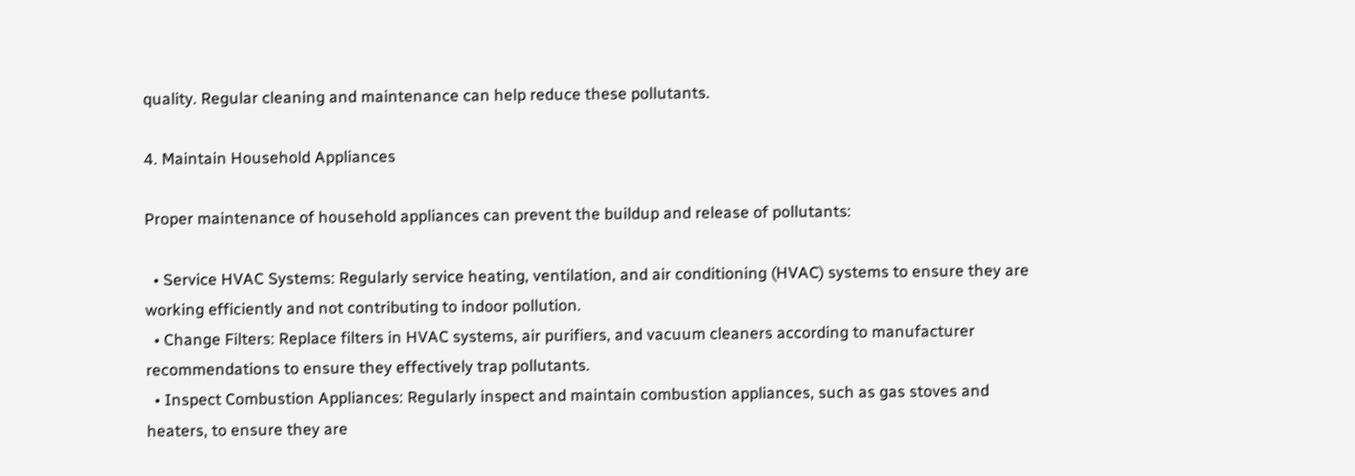quality. Regular cleaning and maintenance can help reduce these pollutants.

4. Maintain Household Appliances

Proper maintenance of household appliances can prevent the buildup and release of pollutants:

  • Service HVAC Systems: Regularly service heating, ventilation, and air conditioning (HVAC) systems to ensure they are working efficiently and not contributing to indoor pollution.
  • Change Filters: Replace filters in HVAC systems, air purifiers, and vacuum cleaners according to manufacturer recommendations to ensure they effectively trap pollutants.
  • Inspect Combustion Appliances: Regularly inspect and maintain combustion appliances, such as gas stoves and heaters, to ensure they are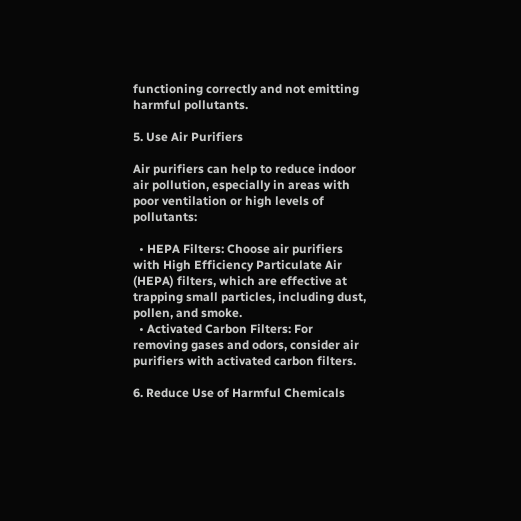functioning correctly and not emitting harmful pollutants.

5. Use Air Purifiers

Air purifiers can help to reduce indoor air pollution, especially in areas with poor ventilation or high levels of pollutants:

  • HEPA Filters: Choose air purifiers with High Efficiency Particulate Air (HEPA) filters, which are effective at trapping small particles, including dust, pollen, and smoke.
  • Activated Carbon Filters: For removing gases and odors, consider air purifiers with activated carbon filters.

6. Reduce Use of Harmful Chemicals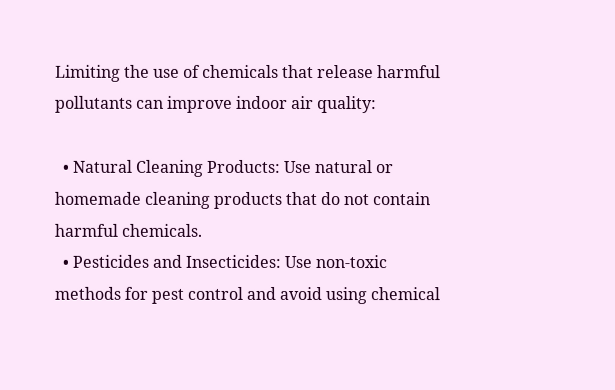Limiting the use of chemicals that release harmful pollutants can improve indoor air quality:

  • Natural Cleaning Products: Use natural or homemade cleaning products that do not contain harmful chemicals.
  • Pesticides and Insecticides: Use non-toxic methods for pest control and avoid using chemical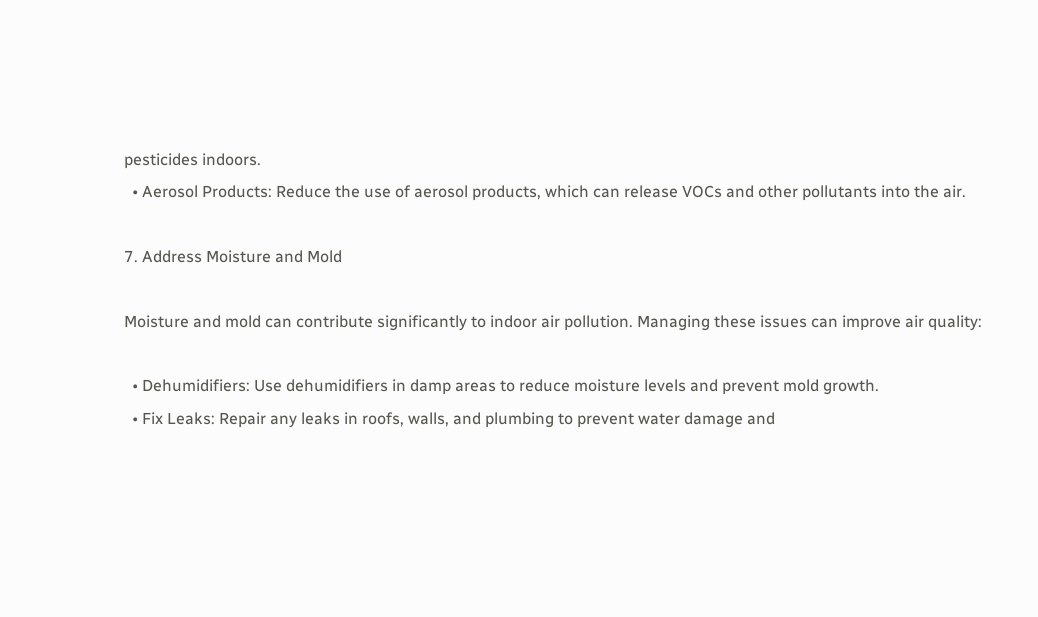pesticides indoors.
  • Aerosol Products: Reduce the use of aerosol products, which can release VOCs and other pollutants into the air.

7. Address Moisture and Mold

Moisture and mold can contribute significantly to indoor air pollution. Managing these issues can improve air quality:

  • Dehumidifiers: Use dehumidifiers in damp areas to reduce moisture levels and prevent mold growth.
  • Fix Leaks: Repair any leaks in roofs, walls, and plumbing to prevent water damage and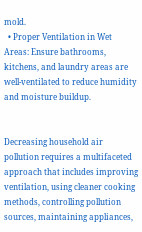mold.
  • Proper Ventilation in Wet Areas: Ensure bathrooms, kitchens, and laundry areas are well-ventilated to reduce humidity and moisture buildup.


Decreasing household air pollution requires a multifaceted approach that includes improving ventilation, using cleaner cooking methods, controlling pollution sources, maintaining appliances,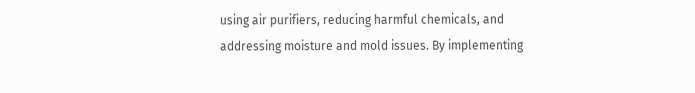using air purifiers, reducing harmful chemicals, and addressing moisture and mold issues. By implementing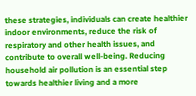these strategies, individuals can create healthier indoor environments, reduce the risk of respiratory and other health issues, and contribute to overall well-being. Reducing household air pollution is an essential step towards healthier living and a more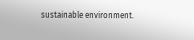sustainable environment.